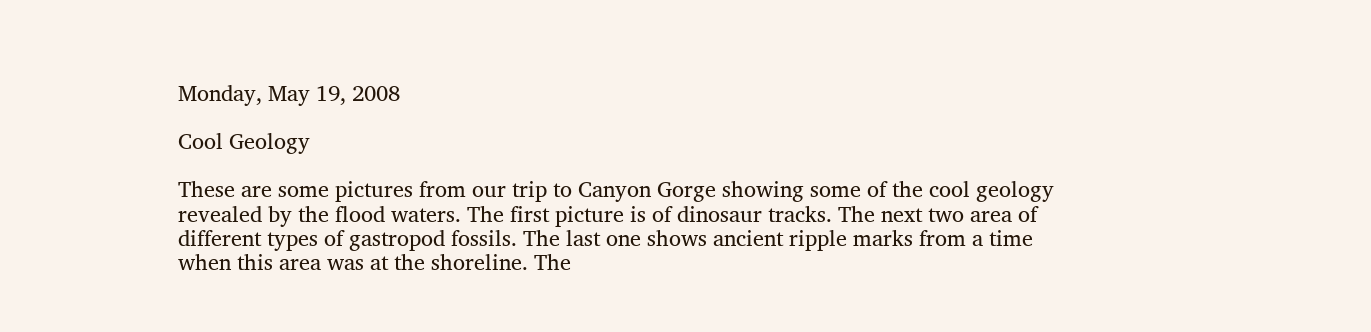Monday, May 19, 2008

Cool Geology

These are some pictures from our trip to Canyon Gorge showing some of the cool geology revealed by the flood waters. The first picture is of dinosaur tracks. The next two area of different types of gastropod fossils. The last one shows ancient ripple marks from a time when this area was at the shoreline. The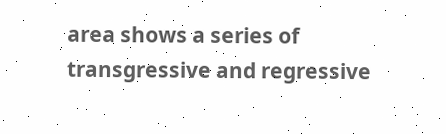area shows a series of transgressive and regressive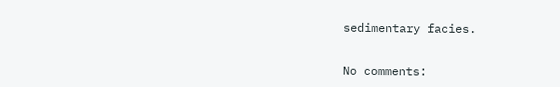sedimentary facies.


No comments: